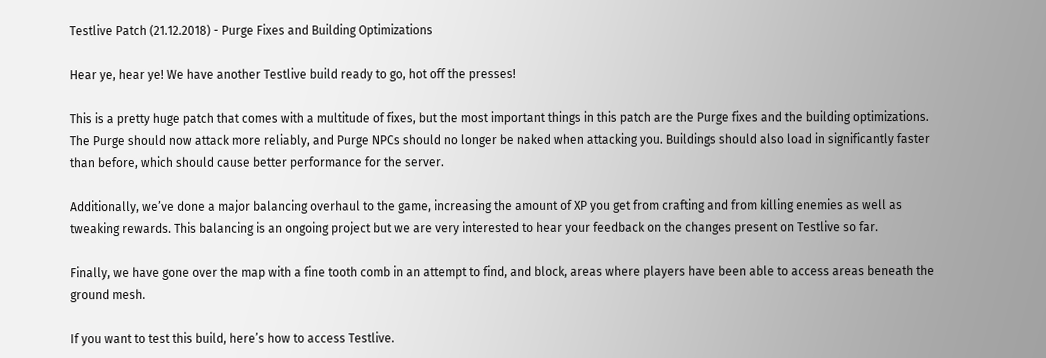Testlive Patch (21.12.2018) - Purge Fixes and Building Optimizations

Hear ye, hear ye! We have another Testlive build ready to go, hot off the presses!

This is a pretty huge patch that comes with a multitude of fixes, but the most important things in this patch are the Purge fixes and the building optimizations. The Purge should now attack more reliably, and Purge NPCs should no longer be naked when attacking you. Buildings should also load in significantly faster than before, which should cause better performance for the server.

Additionally, we’ve done a major balancing overhaul to the game, increasing the amount of XP you get from crafting and from killing enemies as well as tweaking rewards. This balancing is an ongoing project but we are very interested to hear your feedback on the changes present on Testlive so far.

Finally, we have gone over the map with a fine tooth comb in an attempt to find, and block, areas where players have been able to access areas beneath the ground mesh.

If you want to test this build, here’s how to access Testlive.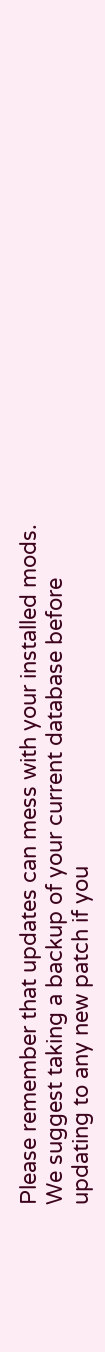Please remember that updates can mess with your installed mods. We suggest taking a backup of your current database before updating to any new patch if you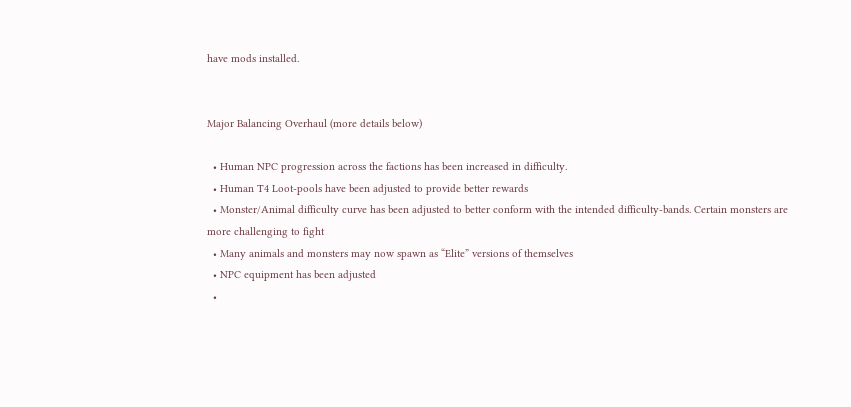have mods installed.


Major Balancing Overhaul (more details below)

  • Human NPC progression across the factions has been increased in difficulty.
  • Human T4 Loot-pools have been adjusted to provide better rewards
  • Monster/Animal difficulty curve has been adjusted to better conform with the intended difficulty-bands. Certain monsters are more challenging to fight
  • Many animals and monsters may now spawn as “Elite” versions of themselves
  • NPC equipment has been adjusted
  •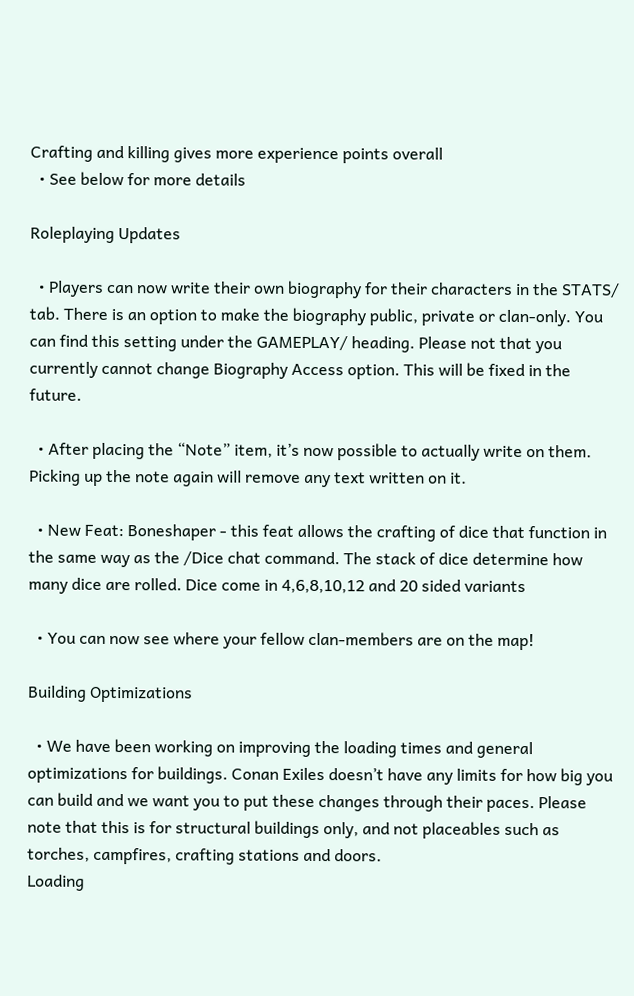Crafting and killing gives more experience points overall
  • See below for more details

Roleplaying Updates

  • Players can now write their own biography for their characters in the STATS/ tab. There is an option to make the biography public, private or clan-only. You can find this setting under the GAMEPLAY/ heading. Please not that you currently cannot change Biography Access option. This will be fixed in the future.

  • After placing the “Note” item, it’s now possible to actually write on them. Picking up the note again will remove any text written on it.

  • New Feat: Boneshaper - this feat allows the crafting of dice that function in the same way as the /Dice chat command. The stack of dice determine how many dice are rolled. Dice come in 4,6,8,10,12 and 20 sided variants

  • You can now see where your fellow clan-members are on the map!

Building Optimizations

  • We have been working on improving the loading times and general optimizations for buildings. Conan Exiles doesn’t have any limits for how big you can build and we want you to put these changes through their paces. Please note that this is for structural buildings only, and not placeables such as torches, campfires, crafting stations and doors.
Loading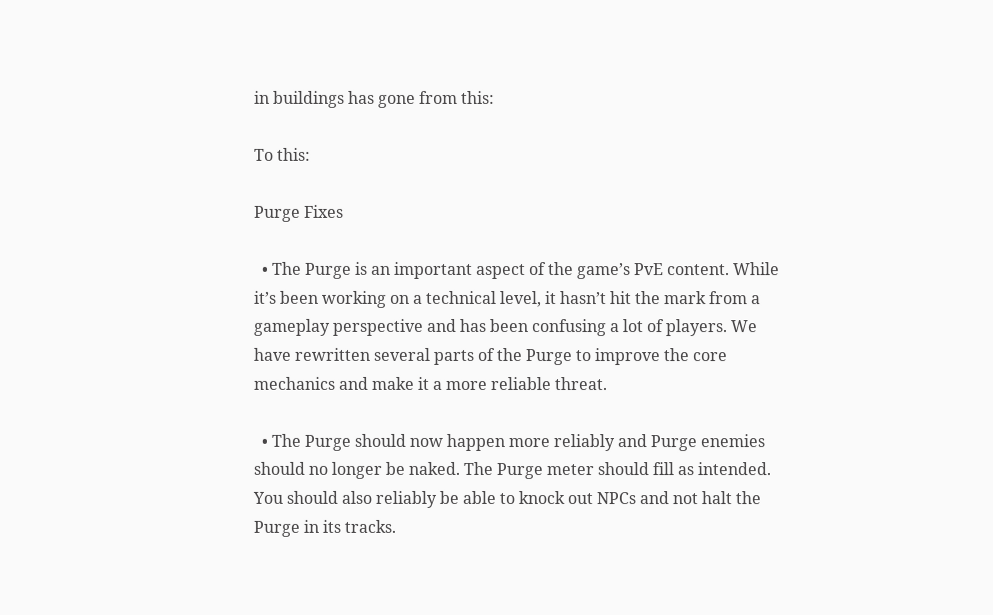in buildings has gone from this:

To this:

Purge Fixes

  • The Purge is an important aspect of the game’s PvE content. While it’s been working on a technical level, it hasn’t hit the mark from a gameplay perspective and has been confusing a lot of players. We have rewritten several parts of the Purge to improve the core mechanics and make it a more reliable threat.

  • The Purge should now happen more reliably and Purge enemies should no longer be naked. The Purge meter should fill as intended. You should also reliably be able to knock out NPCs and not halt the Purge in its tracks.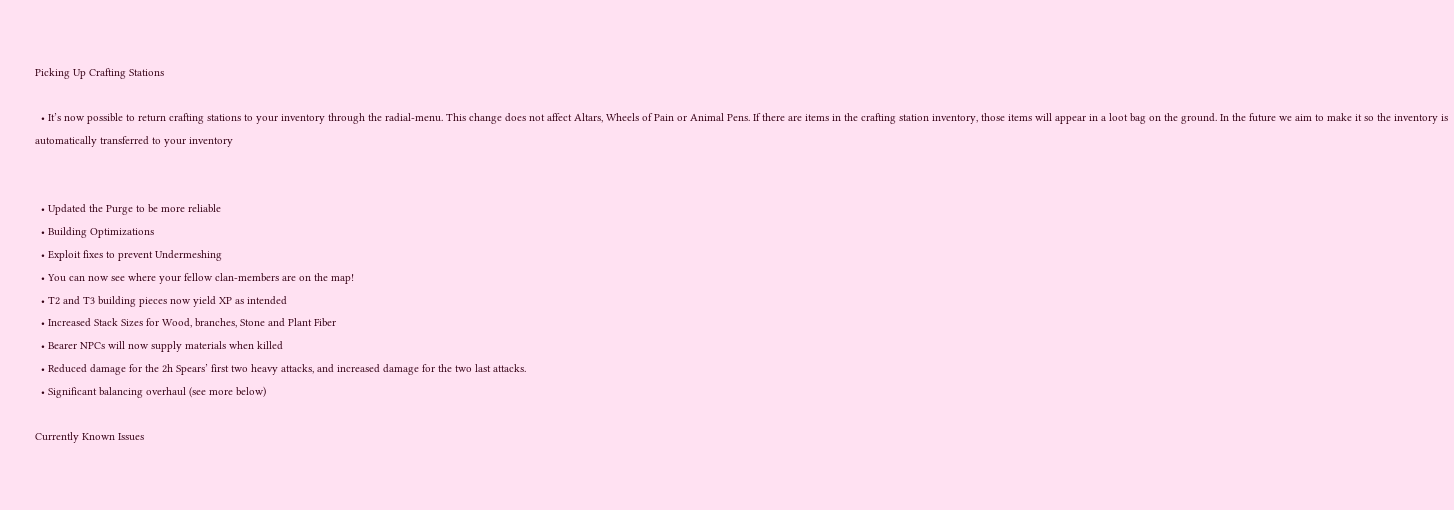Picking Up Crafting Stations

  • It’s now possible to return crafting stations to your inventory through the radial-menu. This change does not affect Altars, Wheels of Pain or Animal Pens. If there are items in the crafting station inventory, those items will appear in a loot bag on the ground. In the future we aim to make it so the inventory is automatically transferred to your inventory


  • Updated the Purge to be more reliable
  • Building Optimizations
  • Exploit fixes to prevent Undermeshing
  • You can now see where your fellow clan-members are on the map!
  • T2 and T3 building pieces now yield XP as intended
  • Increased Stack Sizes for Wood, branches, Stone and Plant Fiber
  • Bearer NPCs will now supply materials when killed
  • Reduced damage for the 2h Spears’ first two heavy attacks, and increased damage for the two last attacks.
  • Significant balancing overhaul (see more below)

Currently Known Issues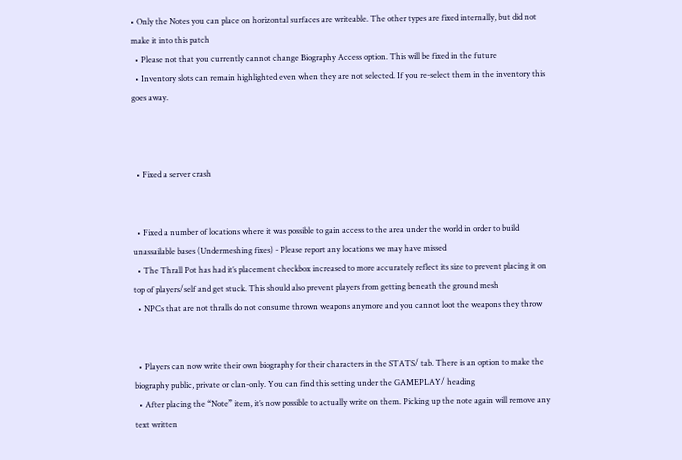• Only the Notes you can place on horizontal surfaces are writeable. The other types are fixed internally, but did not make it into this patch
  • Please not that you currently cannot change Biography Access option. This will be fixed in the future
  • Inventory slots can remain highlighted even when they are not selected. If you re-select them in the inventory this goes away.



  • Fixed a server crash


  • Fixed a number of locations where it was possible to gain access to the area under the world in order to build unassailable bases (Undermeshing fixes) - Please report any locations we may have missed
  • The Thrall Pot has had it’s placement checkbox increased to more accurately reflect its size to prevent placing it on top of players/self and get stuck. This should also prevent players from getting beneath the ground mesh
  • NPCs that are not thralls do not consume thrown weapons anymore and you cannot loot the weapons they throw


  • Players can now write their own biography for their characters in the STATS/ tab. There is an option to make the biography public, private or clan-only. You can find this setting under the GAMEPLAY/ heading
  • After placing the “Note” item, it’s now possible to actually write on them. Picking up the note again will remove any text written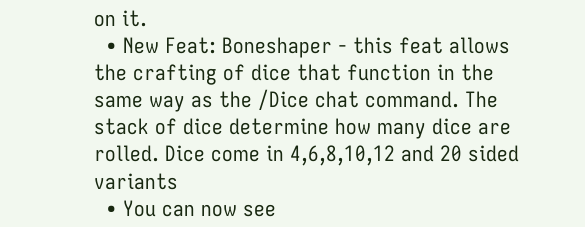on it.
  • New Feat: Boneshaper - this feat allows the crafting of dice that function in the same way as the /Dice chat command. The stack of dice determine how many dice are rolled. Dice come in 4,6,8,10,12 and 20 sided variants
  • You can now see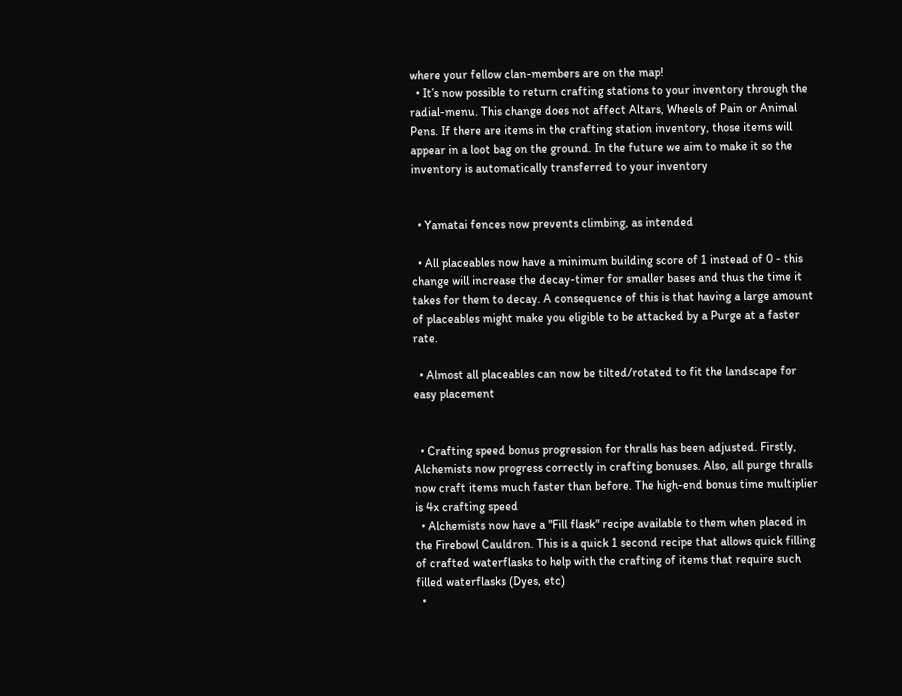where your fellow clan-members are on the map!
  • It’s now possible to return crafting stations to your inventory through the radial-menu. This change does not affect Altars, Wheels of Pain or Animal Pens. If there are items in the crafting station inventory, those items will appear in a loot bag on the ground. In the future we aim to make it so the inventory is automatically transferred to your inventory


  • Yamatai fences now prevents climbing, as intended

  • All placeables now have a minimum building score of 1 instead of 0 - this change will increase the decay-timer for smaller bases and thus the time it takes for them to decay. A consequence of this is that having a large amount of placeables might make you eligible to be attacked by a Purge at a faster rate.

  • Almost all placeables can now be tilted/rotated to fit the landscape for easy placement


  • Crafting speed bonus progression for thralls has been adjusted. Firstly, Alchemists now progress correctly in crafting bonuses. Also, all purge thralls now craft items much faster than before. The high-end bonus time multiplier is 4x crafting speed
  • Alchemists now have a "Fill flask" recipe available to them when placed in the Firebowl Cauldron. This is a quick 1 second recipe that allows quick filling of crafted waterflasks to help with the crafting of items that require such filled waterflasks (Dyes, etc)
  •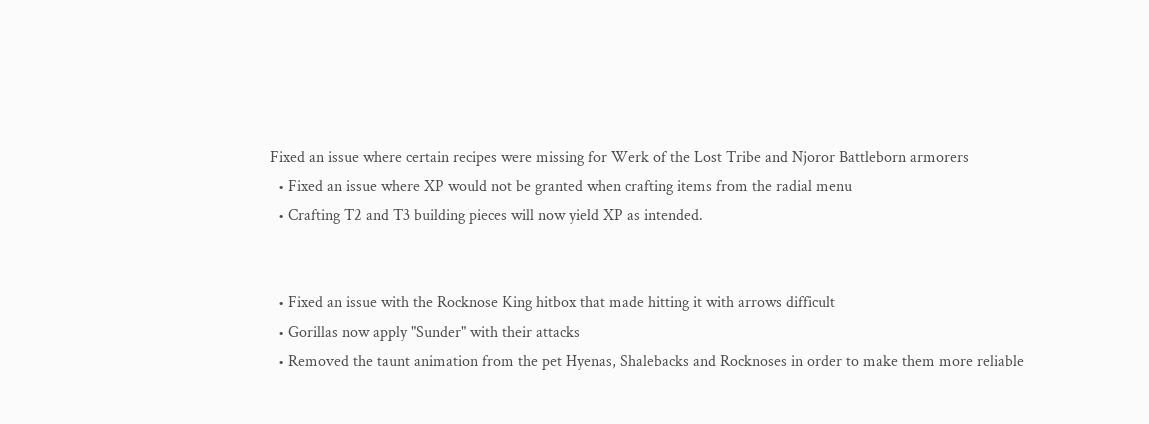Fixed an issue where certain recipes were missing for Werk of the Lost Tribe and Njoror Battleborn armorers
  • Fixed an issue where XP would not be granted when crafting items from the radial menu
  • Crafting T2 and T3 building pieces will now yield XP as intended.


  • Fixed an issue with the Rocknose King hitbox that made hitting it with arrows difficult
  • Gorillas now apply "Sunder" with their attacks
  • Removed the taunt animation from the pet Hyenas, Shalebacks and Rocknoses in order to make them more reliable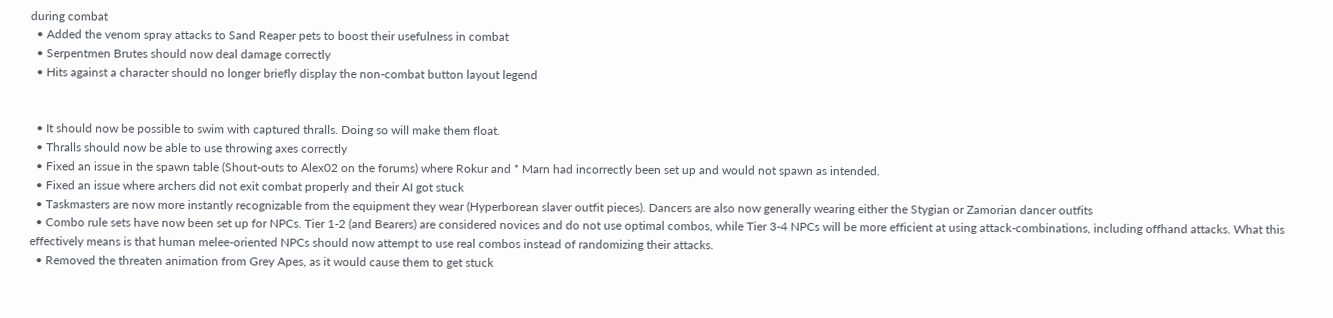during combat
  • Added the venom spray attacks to Sand Reaper pets to boost their usefulness in combat
  • Serpentmen Brutes should now deal damage correctly
  • Hits against a character should no longer briefly display the non-combat button layout legend


  • It should now be possible to swim with captured thralls. Doing so will make them float.
  • Thralls should now be able to use throwing axes correctly
  • Fixed an issue in the spawn table (Shout-outs to Alex02 on the forums) where Rokur and * Marn had incorrectly been set up and would not spawn as intended.
  • Fixed an issue where archers did not exit combat properly and their AI got stuck
  • Taskmasters are now more instantly recognizable from the equipment they wear (Hyperborean slaver outfit pieces). Dancers are also now generally wearing either the Stygian or Zamorian dancer outfits
  • Combo rule sets have now been set up for NPCs. Tier 1-2 (and Bearers) are considered novices and do not use optimal combos, while Tier 3-4 NPCs will be more efficient at using attack-combinations, including offhand attacks. What this effectively means is that human melee-oriented NPCs should now attempt to use real combos instead of randomizing their attacks.
  • Removed the threaten animation from Grey Apes, as it would cause them to get stuck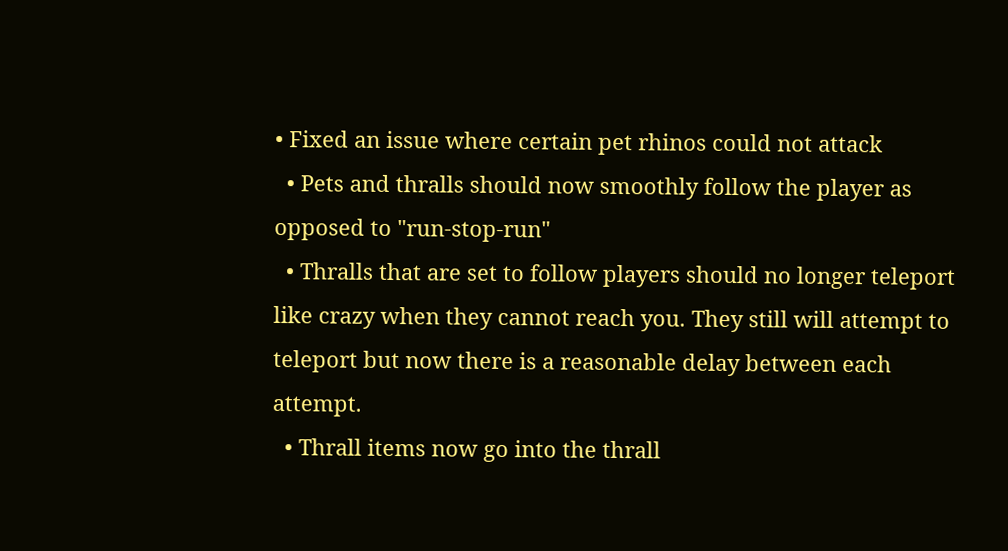• Fixed an issue where certain pet rhinos could not attack
  • Pets and thralls should now smoothly follow the player as opposed to "run-stop-run"
  • Thralls that are set to follow players should no longer teleport like crazy when they cannot reach you. They still will attempt to teleport but now there is a reasonable delay between each attempt.
  • Thrall items now go into the thrall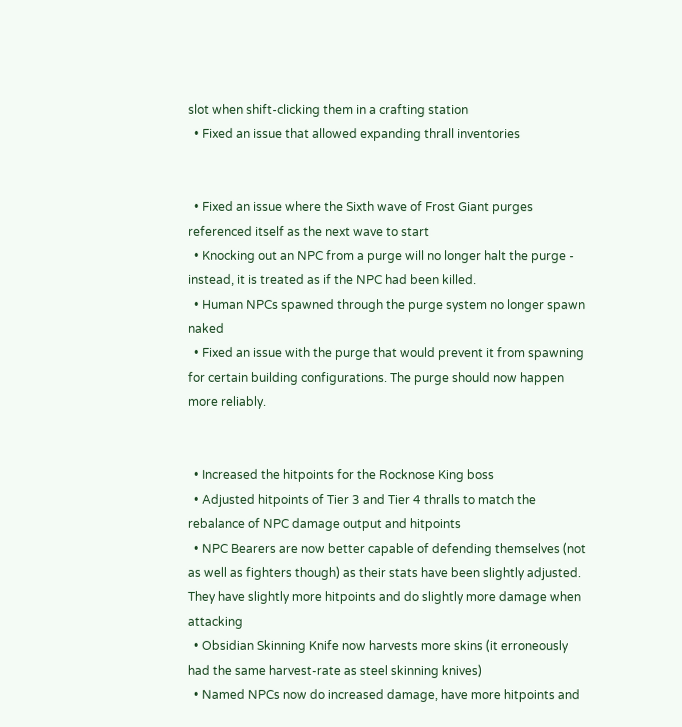slot when shift-clicking them in a crafting station
  • Fixed an issue that allowed expanding thrall inventories


  • Fixed an issue where the Sixth wave of Frost Giant purges referenced itself as the next wave to start
  • Knocking out an NPC from a purge will no longer halt the purge - instead, it is treated as if the NPC had been killed.
  • Human NPCs spawned through the purge system no longer spawn naked
  • Fixed an issue with the purge that would prevent it from spawning for certain building configurations. The purge should now happen more reliably.


  • Increased the hitpoints for the Rocknose King boss
  • Adjusted hitpoints of Tier 3 and Tier 4 thralls to match the rebalance of NPC damage output and hitpoints
  • NPC Bearers are now better capable of defending themselves (not as well as fighters though) as their stats have been slightly adjusted. They have slightly more hitpoints and do slightly more damage when attacking
  • Obsidian Skinning Knife now harvests more skins (it erroneously had the same harvest-rate as steel skinning knives)
  • Named NPCs now do increased damage, have more hitpoints and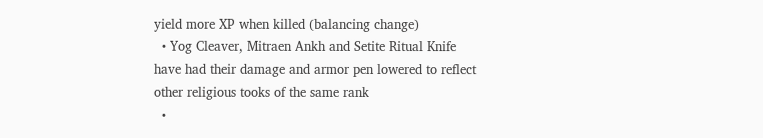yield more XP when killed (balancing change)
  • Yog Cleaver, Mitraen Ankh and Setite Ritual Knife have had their damage and armor pen lowered to reflect other religious tooks of the same rank
  •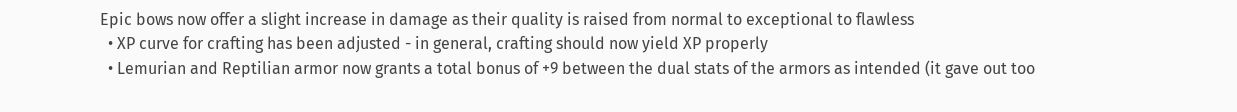Epic bows now offer a slight increase in damage as their quality is raised from normal to exceptional to flawless
  • XP curve for crafting has been adjusted - in general, crafting should now yield XP properly
  • Lemurian and Reptilian armor now grants a total bonus of +9 between the dual stats of the armors as intended (it gave out too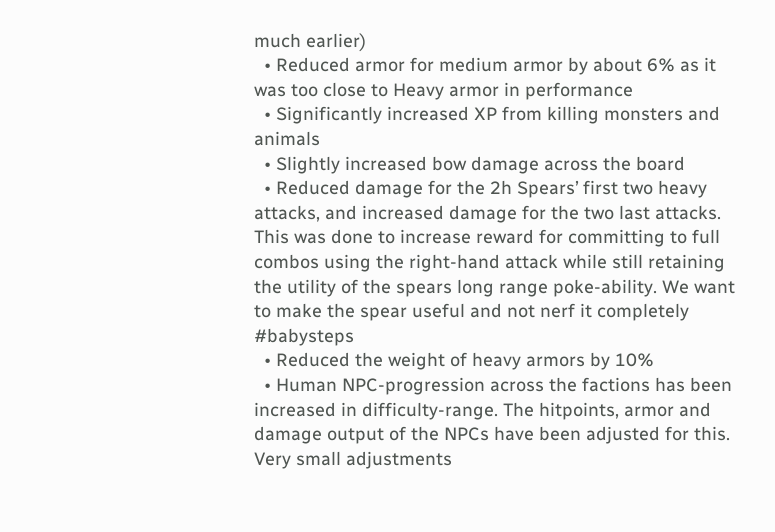much earlier)
  • Reduced armor for medium armor by about 6% as it was too close to Heavy armor in performance
  • Significantly increased XP from killing monsters and animals
  • Slightly increased bow damage across the board
  • Reduced damage for the 2h Spears’ first two heavy attacks, and increased damage for the two last attacks. This was done to increase reward for committing to full combos using the right-hand attack while still retaining the utility of the spears long range poke-ability. We want to make the spear useful and not nerf it completely #babysteps
  • Reduced the weight of heavy armors by 10%
  • Human NPC-progression across the factions has been increased in difficulty-range. The hitpoints, armor and damage output of the NPCs have been adjusted for this. Very small adjustments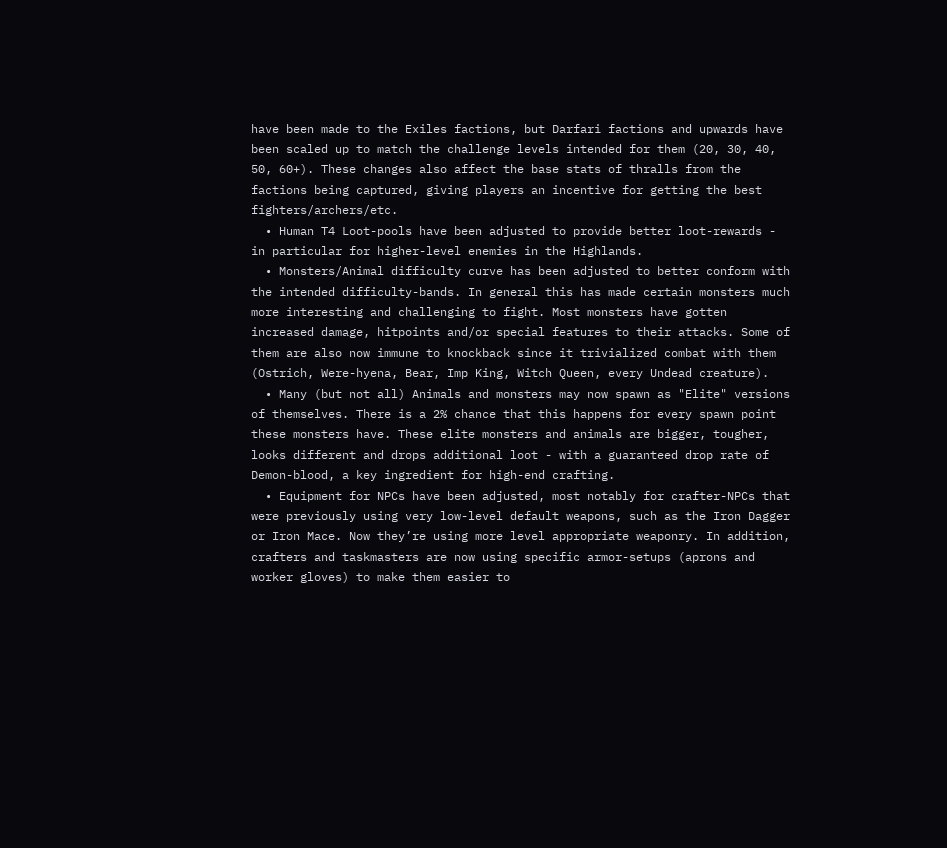have been made to the Exiles factions, but Darfari factions and upwards have been scaled up to match the challenge levels intended for them (20, 30, 40, 50, 60+). These changes also affect the base stats of thralls from the factions being captured, giving players an incentive for getting the best fighters/archers/etc.
  • Human T4 Loot-pools have been adjusted to provide better loot-rewards - in particular for higher-level enemies in the Highlands.
  • Monsters/Animal difficulty curve has been adjusted to better conform with the intended difficulty-bands. In general this has made certain monsters much more interesting and challenging to fight. Most monsters have gotten increased damage, hitpoints and/or special features to their attacks. Some of them are also now immune to knockback since it trivialized combat with them (Ostrich, Were-hyena, Bear, Imp King, Witch Queen, every Undead creature).
  • Many (but not all) Animals and monsters may now spawn as "Elite" versions of themselves. There is a 2% chance that this happens for every spawn point these monsters have. These elite monsters and animals are bigger, tougher, looks different and drops additional loot - with a guaranteed drop rate of Demon-blood, a key ingredient for high-end crafting.
  • Equipment for NPCs have been adjusted, most notably for crafter-NPCs that were previously using very low-level default weapons, such as the Iron Dagger or Iron Mace. Now they’re using more level appropriate weaponry. In addition, crafters and taskmasters are now using specific armor-setups (aprons and worker gloves) to make them easier to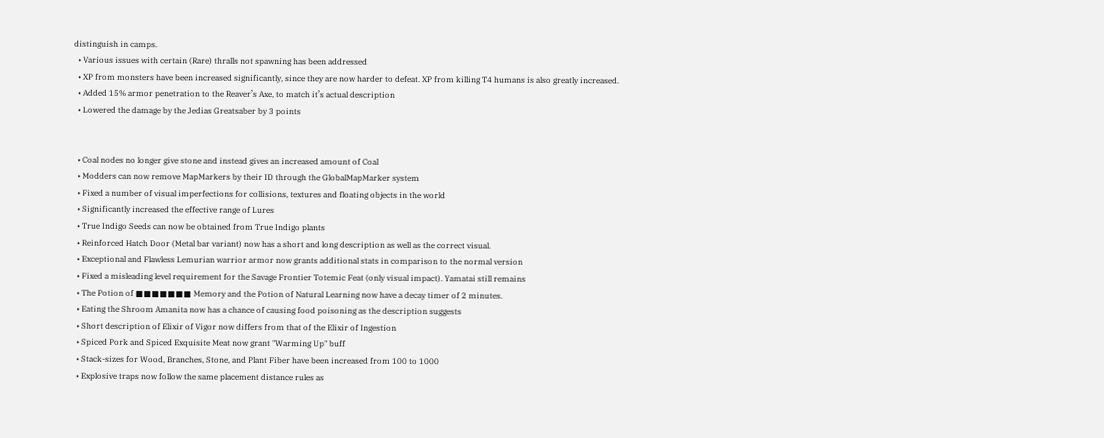distinguish in camps.
  • Various issues with certain (Rare) thralls not spawning has been addressed
  • XP from monsters have been increased significantly, since they are now harder to defeat. XP from killing T4 humans is also greatly increased.
  • Added 15% armor penetration to the Reaver’s Axe, to match it’s actual description
  • Lowered the damage by the Jedias Greatsaber by 3 points


  • Coal nodes no longer give stone and instead gives an increased amount of Coal
  • Modders can now remove MapMarkers by their ID through the GlobalMapMarker system
  • Fixed a number of visual imperfections for collisions, textures and floating objects in the world
  • Significantly increased the effective range of Lures
  • True Indigo Seeds can now be obtained from True Indigo plants
  • Reinforced Hatch Door (Metal bar variant) now has a short and long description as well as the correct visual.
  • Exceptional and Flawless Lemurian warrior armor now grants additional stats in comparison to the normal version
  • Fixed a misleading level requirement for the Savage Frontier Totemic Feat (only visual impact). Yamatai still remains
  • The Potion of ■■■■■■■ Memory and the Potion of Natural Learning now have a decay timer of 2 minutes.
  • Eating the Shroom Amanita now has a chance of causing food poisoning as the description suggests
  • Short description of Elixir of Vigor now differs from that of the Elixir of Ingestion
  • Spiced Pork and Spiced Exquisite Meat now grant "Warming Up" buff
  • Stack-sizes for Wood, Branches, Stone, and Plant Fiber have been increased from 100 to 1000
  • Explosive traps now follow the same placement distance rules as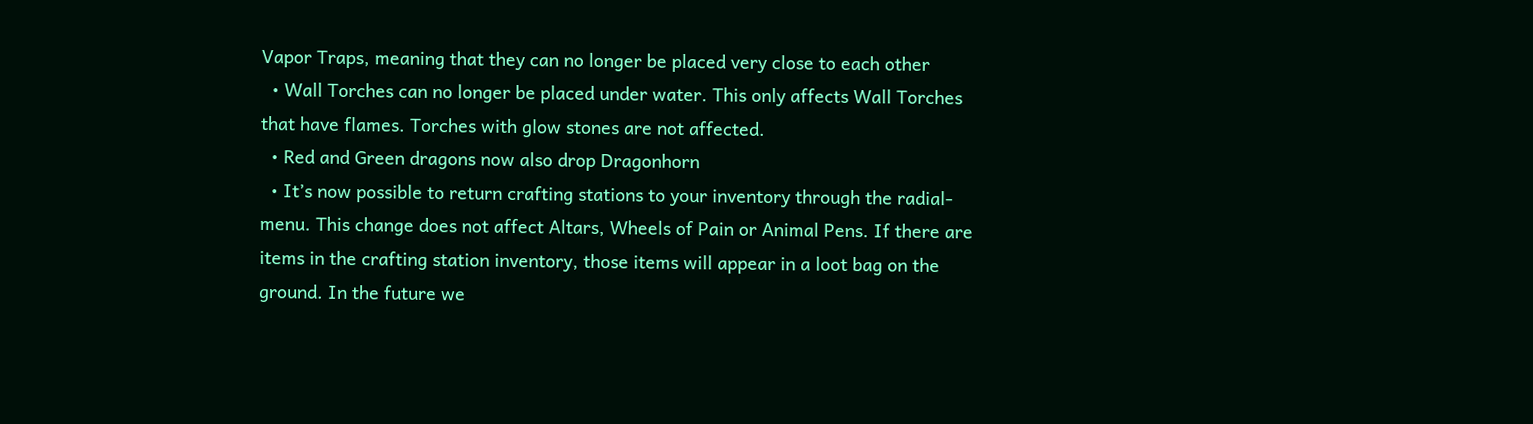Vapor Traps, meaning that they can no longer be placed very close to each other
  • Wall Torches can no longer be placed under water. This only affects Wall Torches that have flames. Torches with glow stones are not affected.
  • Red and Green dragons now also drop Dragonhorn
  • It’s now possible to return crafting stations to your inventory through the radial-menu. This change does not affect Altars, Wheels of Pain or Animal Pens. If there are items in the crafting station inventory, those items will appear in a loot bag on the ground. In the future we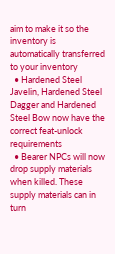aim to make it so the inventory is automatically transferred to your inventory
  • Hardened Steel Javelin, Hardened Steel Dagger and Hardened Steel Bow now have the correct feat-unlock requirements
  • Bearer NPCs will now drop supply materials when killed. These supply materials can in turn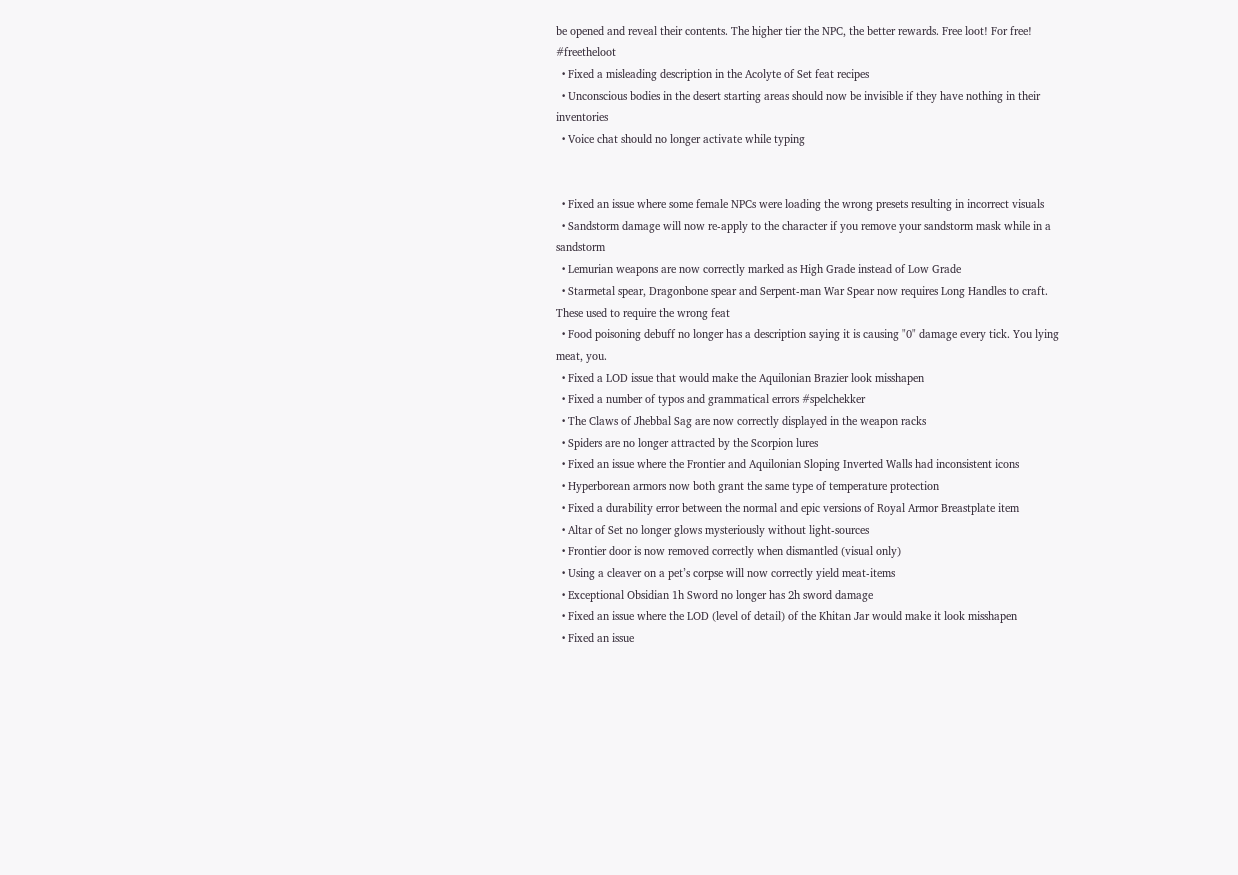be opened and reveal their contents. The higher tier the NPC, the better rewards. Free loot! For free! #freetheloot
  • Fixed a misleading description in the Acolyte of Set feat recipes
  • Unconscious bodies in the desert starting areas should now be invisible if they have nothing in their inventories
  • Voice chat should no longer activate while typing


  • Fixed an issue where some female NPCs were loading the wrong presets resulting in incorrect visuals
  • Sandstorm damage will now re-apply to the character if you remove your sandstorm mask while in a sandstorm
  • Lemurian weapons are now correctly marked as High Grade instead of Low Grade
  • Starmetal spear, Dragonbone spear and Serpent-man War Spear now requires Long Handles to craft. These used to require the wrong feat
  • Food poisoning debuff no longer has a description saying it is causing "0" damage every tick. You lying meat, you.
  • Fixed a LOD issue that would make the Aquilonian Brazier look misshapen
  • Fixed a number of typos and grammatical errors #spelchekker
  • The Claws of Jhebbal Sag are now correctly displayed in the weapon racks
  • Spiders are no longer attracted by the Scorpion lures
  • Fixed an issue where the Frontier and Aquilonian Sloping Inverted Walls had inconsistent icons
  • Hyperborean armors now both grant the same type of temperature protection
  • Fixed a durability error between the normal and epic versions of Royal Armor Breastplate item
  • Altar of Set no longer glows mysteriously without light-sources
  • Frontier door is now removed correctly when dismantled (visual only)
  • Using a cleaver on a pet’s corpse will now correctly yield meat-items
  • Exceptional Obsidian 1h Sword no longer has 2h sword damage
  • Fixed an issue where the LOD (level of detail) of the Khitan Jar would make it look misshapen
  • Fixed an issue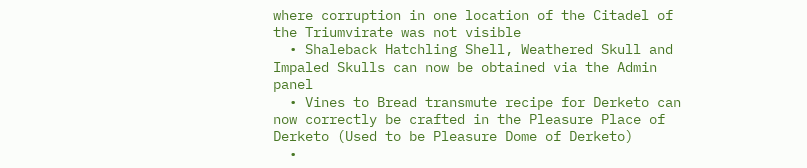where corruption in one location of the Citadel of the Triumvirate was not visible
  • Shaleback Hatchling Shell, Weathered Skull and Impaled Skulls can now be obtained via the Admin panel
  • Vines to Bread transmute recipe for Derketo can now correctly be crafted in the Pleasure Place of Derketo (Used to be Pleasure Dome of Derketo)
  •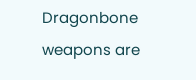Dragonbone weapons are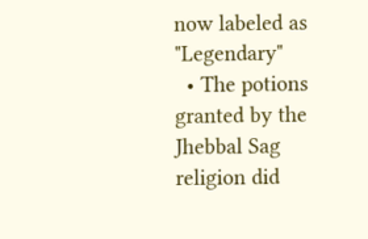now labeled as "Legendary"
  • The potions granted by the Jhebbal Sag religion did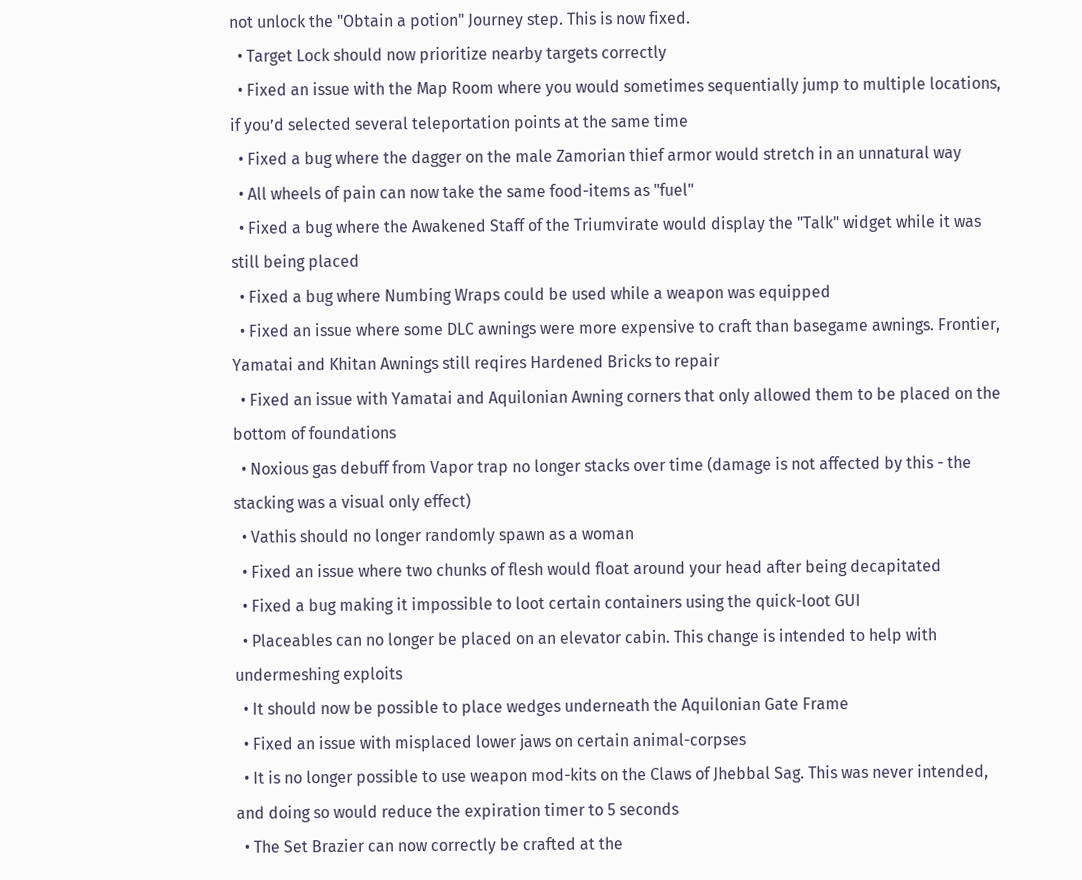not unlock the "Obtain a potion" Journey step. This is now fixed.
  • Target Lock should now prioritize nearby targets correctly
  • Fixed an issue with the Map Room where you would sometimes sequentially jump to multiple locations, if you’d selected several teleportation points at the same time
  • Fixed a bug where the dagger on the male Zamorian thief armor would stretch in an unnatural way
  • All wheels of pain can now take the same food-items as "fuel"
  • Fixed a bug where the Awakened Staff of the Triumvirate would display the "Talk" widget while it was still being placed
  • Fixed a bug where Numbing Wraps could be used while a weapon was equipped
  • Fixed an issue where some DLC awnings were more expensive to craft than basegame awnings. Frontier, Yamatai and Khitan Awnings still reqires Hardened Bricks to repair
  • Fixed an issue with Yamatai and Aquilonian Awning corners that only allowed them to be placed on the bottom of foundations
  • Noxious gas debuff from Vapor trap no longer stacks over time (damage is not affected by this - the stacking was a visual only effect)
  • Vathis should no longer randomly spawn as a woman
  • Fixed an issue where two chunks of flesh would float around your head after being decapitated
  • Fixed a bug making it impossible to loot certain containers using the quick-loot GUI
  • Placeables can no longer be placed on an elevator cabin. This change is intended to help with undermeshing exploits
  • It should now be possible to place wedges underneath the Aquilonian Gate Frame
  • Fixed an issue with misplaced lower jaws on certain animal-corpses
  • It is no longer possible to use weapon mod-kits on the Claws of Jhebbal Sag. This was never intended, and doing so would reduce the expiration timer to 5 seconds
  • The Set Brazier can now correctly be crafted at the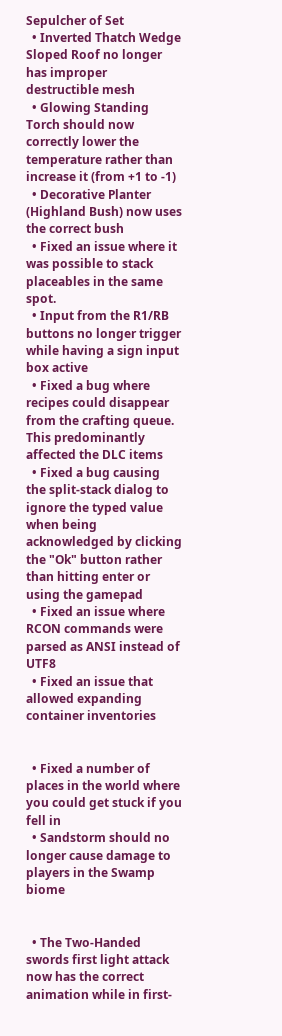Sepulcher of Set
  • Inverted Thatch Wedge Sloped Roof no longer has improper destructible mesh
  • Glowing Standing Torch should now correctly lower the temperature rather than increase it (from +1 to -1)
  • Decorative Planter (Highland Bush) now uses the correct bush
  • Fixed an issue where it was possible to stack placeables in the same spot.
  • Input from the R1/RB buttons no longer trigger while having a sign input box active
  • Fixed a bug where recipes could disappear from the crafting queue. This predominantly affected the DLC items
  • Fixed a bug causing the split-stack dialog to ignore the typed value when being acknowledged by clicking the "Ok" button rather than hitting enter or using the gamepad
  • Fixed an issue where RCON commands were parsed as ANSI instead of UTF8
  • Fixed an issue that allowed expanding container inventories


  • Fixed a number of places in the world where you could get stuck if you fell in
  • Sandstorm should no longer cause damage to players in the Swamp biome


  • The Two-Handed swords first light attack now has the correct animation while in first-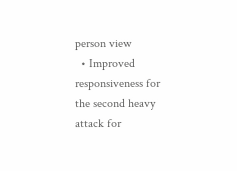person view
  • Improved responsiveness for the second heavy attack for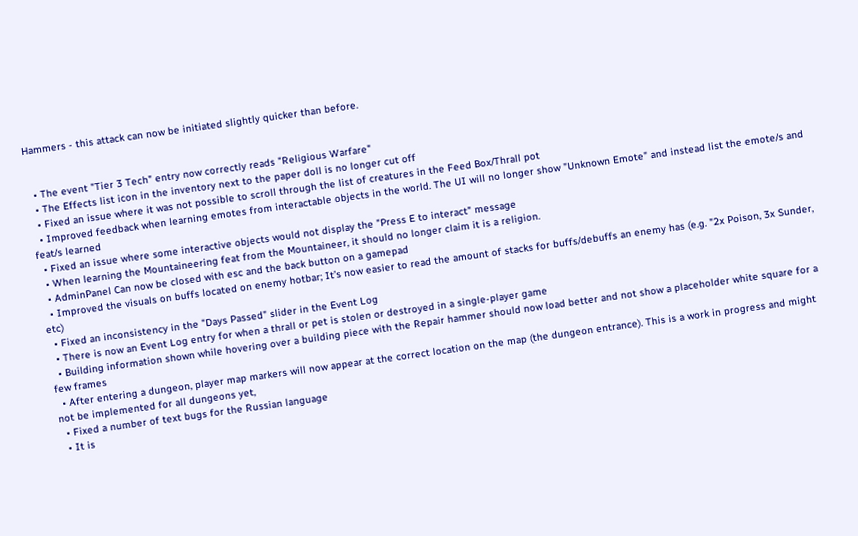Hammers - this attack can now be initiated slightly quicker than before.


  • The event "Tier 3 Tech" entry now correctly reads "Religious Warfare"
  • The Effects list icon in the inventory next to the paper doll is no longer cut off
  • Fixed an issue where it was not possible to scroll through the list of creatures in the Feed Box/Thrall pot
  • Improved feedback when learning emotes from interactable objects in the world. The UI will no longer show "Unknown Emote" and instead list the emote/s and feat/s learned
  • Fixed an issue where some interactive objects would not display the "Press E to interact" message
  • When learning the Mountaineering feat from the Mountaineer, it should no longer claim it is a religion.
  • AdminPanel Can now be closed with esc and the back button on a gamepad
  • Improved the visuals on buffs located on enemy hotbar; It’s now easier to read the amount of stacks for buffs/debuffs an enemy has (e.g. "2x Poison, 3x Sunder, etc)
  • Fixed an inconsistency in the "Days Passed" slider in the Event Log
  • There is now an Event Log entry for when a thrall or pet is stolen or destroyed in a single-player game
  • Building information shown while hovering over a building piece with the Repair hammer should now load better and not show a placeholder white square for a few frames
  • After entering a dungeon, player map markers will now appear at the correct location on the map (the dungeon entrance). This is a work in progress and might not be implemented for all dungeons yet,
  • Fixed a number of text bugs for the Russian language
  • It is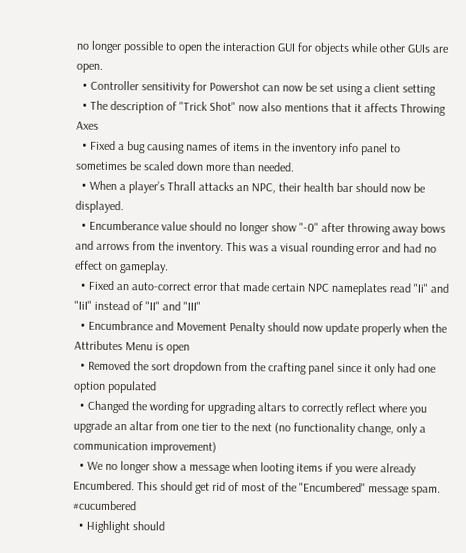no longer possible to open the interaction GUI for objects while other GUIs are open.
  • Controller sensitivity for Powershot can now be set using a client setting
  • The description of "Trick Shot" now also mentions that it affects Throwing Axes
  • Fixed a bug causing names of items in the inventory info panel to sometimes be scaled down more than needed.
  • When a player’s Thrall attacks an NPC, their health bar should now be displayed.
  • Encumberance value should no longer show "-0" after throwing away bows and arrows from the inventory. This was a visual rounding error and had no effect on gameplay.
  • Fixed an auto-correct error that made certain NPC nameplates read "Ii" and "IiI" instead of "II" and "III"
  • Encumbrance and Movement Penalty should now update properly when the Attributes Menu is open
  • Removed the sort dropdown from the crafting panel since it only had one option populated
  • Changed the wording for upgrading altars to correctly reflect where you upgrade an altar from one tier to the next (no functionality change, only a communication improvement)
  • We no longer show a message when looting items if you were already Encumbered. This should get rid of most of the "Encumbered" message spam. #cucumbered
  • Highlight should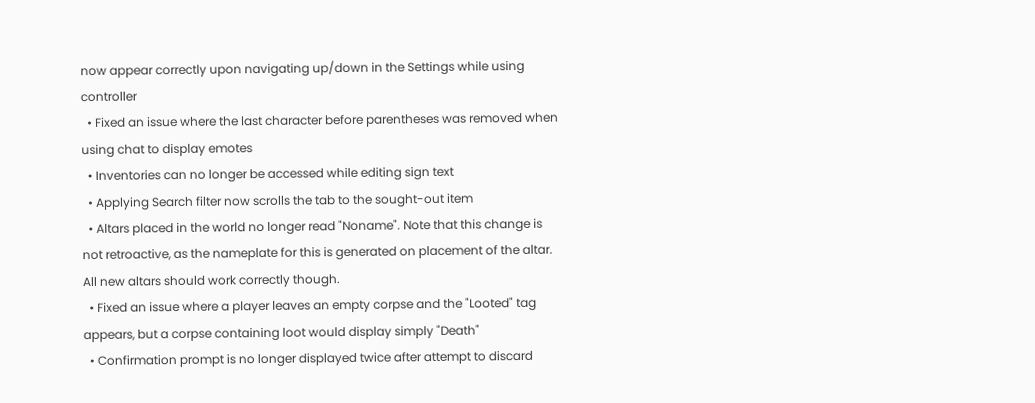now appear correctly upon navigating up/down in the Settings while using controller
  • Fixed an issue where the last character before parentheses was removed when using chat to display emotes
  • Inventories can no longer be accessed while editing sign text
  • Applying Search filter now scrolls the tab to the sought-out item
  • Altars placed in the world no longer read "Noname". Note that this change is not retroactive, as the nameplate for this is generated on placement of the altar. All new altars should work correctly though.
  • Fixed an issue where a player leaves an empty corpse and the "Looted" tag appears, but a corpse containing loot would display simply "Death"
  • Confirmation prompt is no longer displayed twice after attempt to discard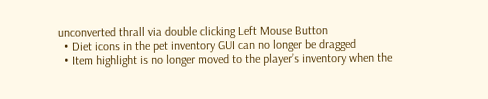unconverted thrall via double clicking Left Mouse Button
  • Diet icons in the pet inventory GUI can no longer be dragged
  • Item highlight is no longer moved to the player’s inventory when the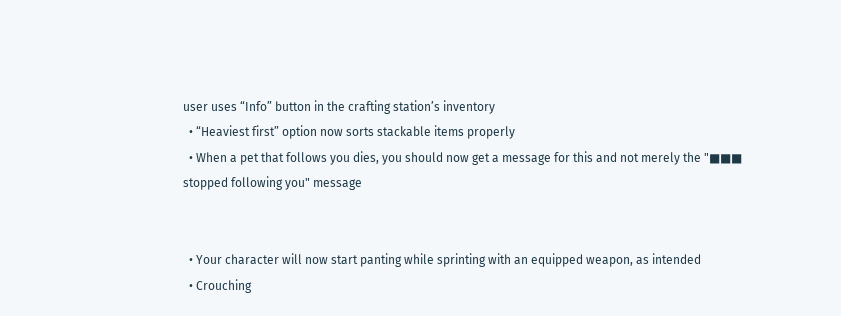user uses “Info” button in the crafting station’s inventory
  • “Heaviest first” option now sorts stackable items properly
  • When a pet that follows you dies, you should now get a message for this and not merely the "■■■ stopped following you" message


  • Your character will now start panting while sprinting with an equipped weapon, as intended
  • Crouching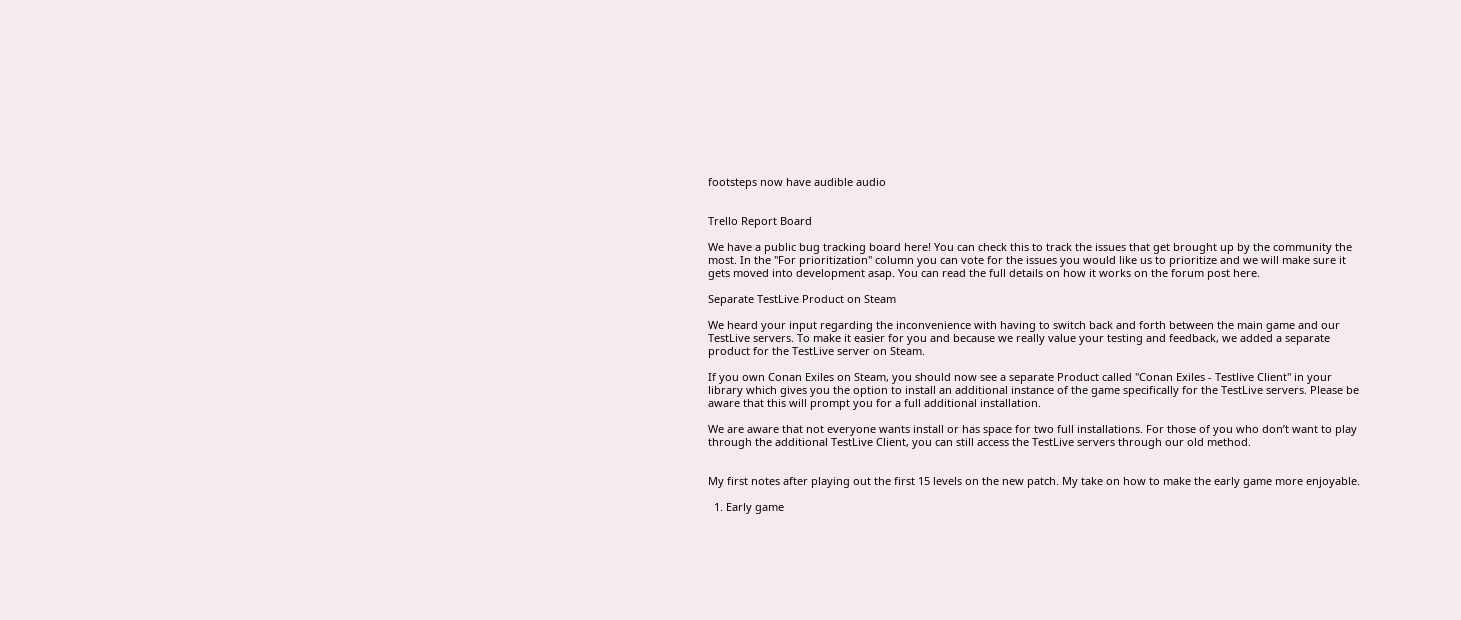footsteps now have audible audio


Trello Report Board

We have a public bug tracking board here! You can check this to track the issues that get brought up by the community the most. In the "For prioritization" column you can vote for the issues you would like us to prioritize and we will make sure it gets moved into development asap. You can read the full details on how it works on the forum post here.

Separate TestLive Product on Steam

We heard your input regarding the inconvenience with having to switch back and forth between the main game and our TestLive servers. To make it easier for you and because we really value your testing and feedback, we added a separate product for the TestLive server on Steam.

If you own Conan Exiles on Steam, you should now see a separate Product called "Conan Exiles - Testlive Client" in your library which gives you the option to install an additional instance of the game specifically for the TestLive servers. Please be aware that this will prompt you for a full additional installation.

We are aware that not everyone wants install or has space for two full installations. For those of you who don’t want to play through the additional TestLive Client, you can still access the TestLive servers through our old method.


My first notes after playing out the first 15 levels on the new patch. My take on how to make the early game more enjoyable.

  1. Early game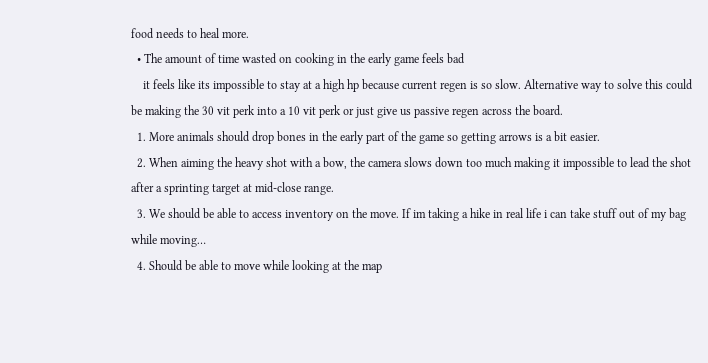food needs to heal more.
  • The amount of time wasted on cooking in the early game feels bad
    it feels like its impossible to stay at a high hp because current regen is so slow. Alternative way to solve this could be making the 30 vit perk into a 10 vit perk or just give us passive regen across the board.
  1. More animals should drop bones in the early part of the game so getting arrows is a bit easier.
  2. When aiming the heavy shot with a bow, the camera slows down too much making it impossible to lead the shot after a sprinting target at mid-close range.
  3. We should be able to access inventory on the move. If im taking a hike in real life i can take stuff out of my bag while moving…
  4. Should be able to move while looking at the map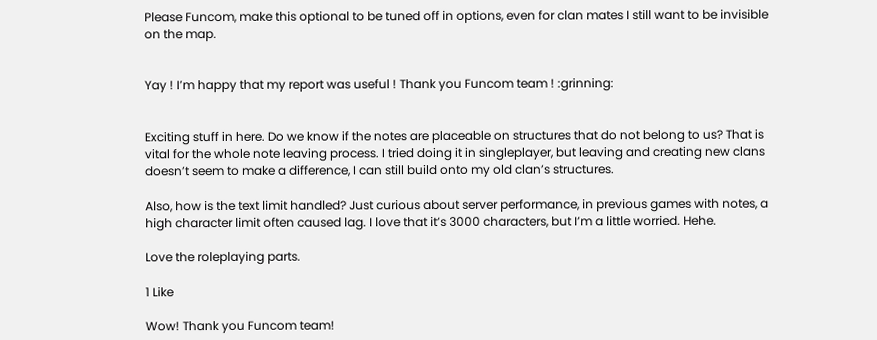Please Funcom, make this optional to be tuned off in options, even for clan mates I still want to be invisible on the map.


Yay ! I’m happy that my report was useful ! Thank you Funcom team ! :grinning:


Exciting stuff in here. Do we know if the notes are placeable on structures that do not belong to us? That is vital for the whole note leaving process. I tried doing it in singleplayer, but leaving and creating new clans doesn’t seem to make a difference, I can still build onto my old clan’s structures.

Also, how is the text limit handled? Just curious about server performance, in previous games with notes, a high character limit often caused lag. I love that it’s 3000 characters, but I’m a little worried. Hehe.

Love the roleplaying parts.

1 Like

Wow! Thank you Funcom team!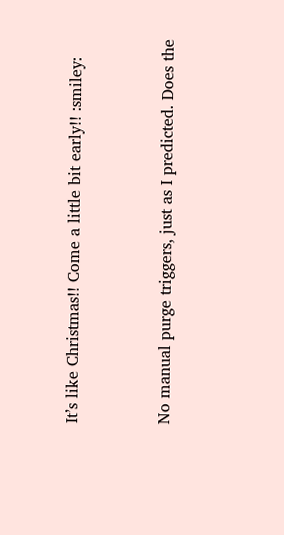It’s like Christmas!! Come a little bit early!! :smiley:


No manual purge triggers, just as I predicted. Does the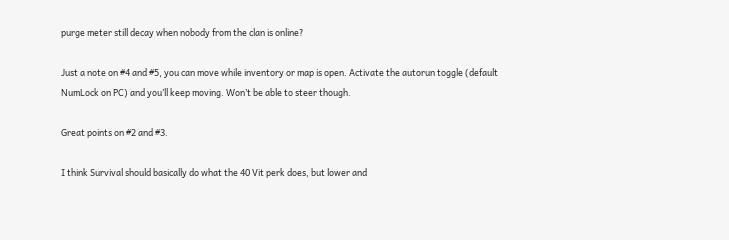purge meter still decay when nobody from the clan is online?

Just a note on #4 and #5, you can move while inventory or map is open. Activate the autorun toggle (default NumLock on PC) and you’ll keep moving. Won’t be able to steer though.

Great points on #2 and #3.

I think Survival should basically do what the 40 Vit perk does, but lower and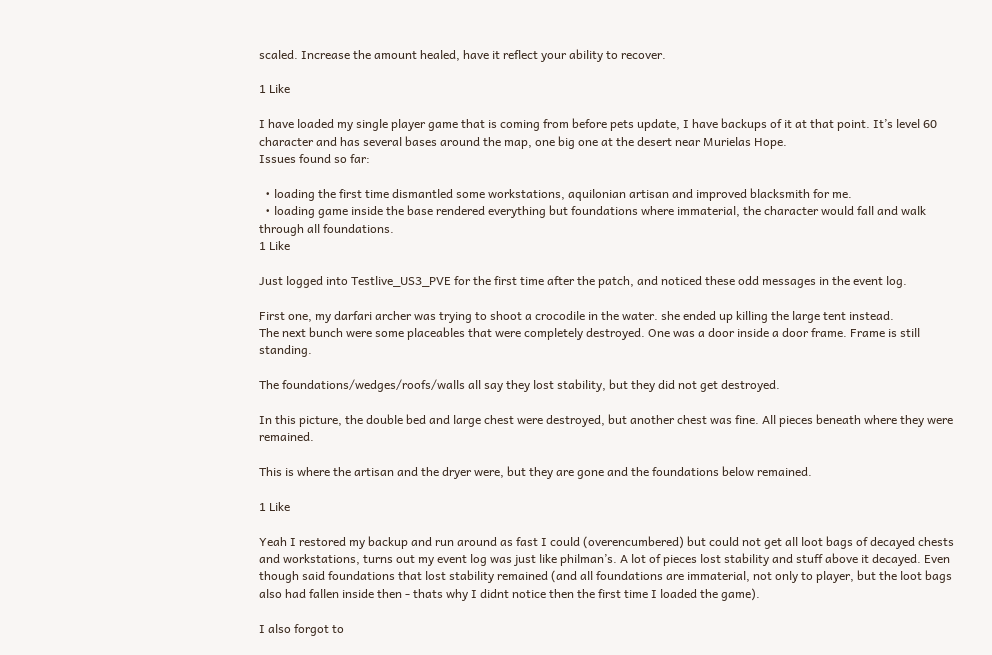scaled. Increase the amount healed, have it reflect your ability to recover.

1 Like

I have loaded my single player game that is coming from before pets update, I have backups of it at that point. It’s level 60 character and has several bases around the map, one big one at the desert near Murielas Hope.
Issues found so far:

  • loading the first time dismantled some workstations, aquilonian artisan and improved blacksmith for me.
  • loading game inside the base rendered everything but foundations where immaterial, the character would fall and walk through all foundations.
1 Like

Just logged into Testlive_US3_PVE for the first time after the patch, and noticed these odd messages in the event log.

First one, my darfari archer was trying to shoot a crocodile in the water. she ended up killing the large tent instead.
The next bunch were some placeables that were completely destroyed. One was a door inside a door frame. Frame is still standing.

The foundations/wedges/roofs/walls all say they lost stability, but they did not get destroyed.

In this picture, the double bed and large chest were destroyed, but another chest was fine. All pieces beneath where they were remained.

This is where the artisan and the dryer were, but they are gone and the foundations below remained.

1 Like

Yeah I restored my backup and run around as fast I could (overencumbered) but could not get all loot bags of decayed chests and workstations, turns out my event log was just like philman’s. A lot of pieces lost stability and stuff above it decayed. Even though said foundations that lost stability remained (and all foundations are immaterial, not only to player, but the loot bags also had fallen inside then - thats why I didnt notice then the first time I loaded the game).

I also forgot to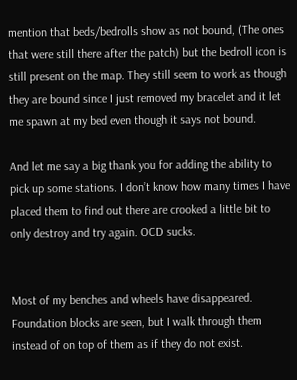mention that beds/bedrolls show as not bound, (The ones that were still there after the patch) but the bedroll icon is still present on the map. They still seem to work as though they are bound since I just removed my bracelet and it let me spawn at my bed even though it says not bound.

And let me say a big thank you for adding the ability to pick up some stations. I don’t know how many times I have placed them to find out there are crooked a little bit to only destroy and try again. OCD sucks.


Most of my benches and wheels have disappeared. Foundation blocks are seen, but I walk through them instead of on top of them as if they do not exist.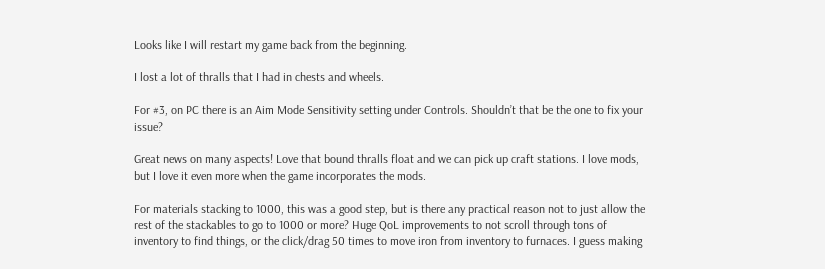Looks like I will restart my game back from the beginning.

I lost a lot of thralls that I had in chests and wheels.

For #3, on PC there is an Aim Mode Sensitivity setting under Controls. Shouldn’t that be the one to fix your issue?

Great news on many aspects! Love that bound thralls float and we can pick up craft stations. I love mods, but I love it even more when the game incorporates the mods.

For materials stacking to 1000, this was a good step, but is there any practical reason not to just allow the rest of the stackables to go to 1000 or more? Huge QoL improvements to not scroll through tons of inventory to find things, or the click/drag 50 times to move iron from inventory to furnaces. I guess making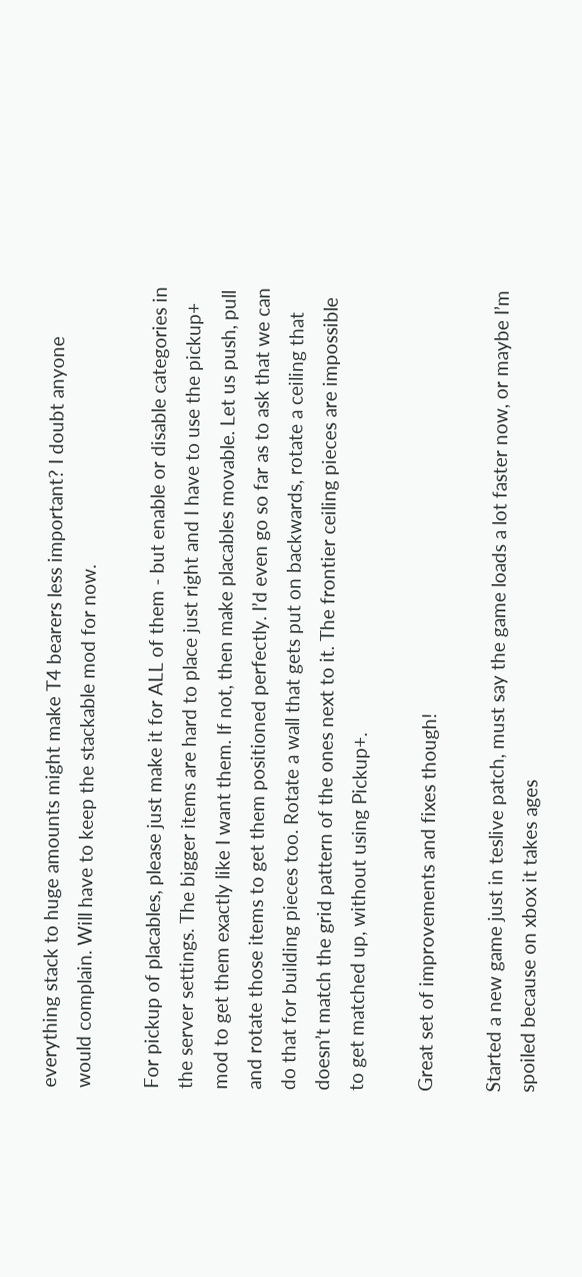everything stack to huge amounts might make T4 bearers less important? I doubt anyone would complain. Will have to keep the stackable mod for now.

For pickup of placables, please just make it for ALL of them - but enable or disable categories in the server settings. The bigger items are hard to place just right and I have to use the pickup+ mod to get them exactly like I want them. If not, then make placables movable. Let us push, pull and rotate those items to get them positioned perfectly. I’d even go so far as to ask that we can do that for building pieces too. Rotate a wall that gets put on backwards, rotate a ceiling that doesn’t match the grid pattern of the ones next to it. The frontier ceiling pieces are impossible to get matched up, without using Pickup+.

Great set of improvements and fixes though!

Started a new game just in teslive patch, must say the game loads a lot faster now, or maybe I’m spoiled because on xbox it takes ages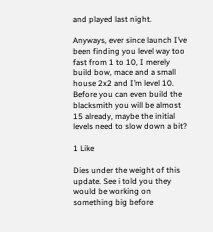and played last night.

Anyways, ever since launch I’ve been finding you level way too fast from 1 to 10, I merely build bow, mace and a small house 2x2 and I’m level 10. Before you can even build the blacksmith you will be almost 15 already, maybe the initial levels need to slow down a bit?

1 Like

Dies under the weight of this update. See i told you they would be working on something big before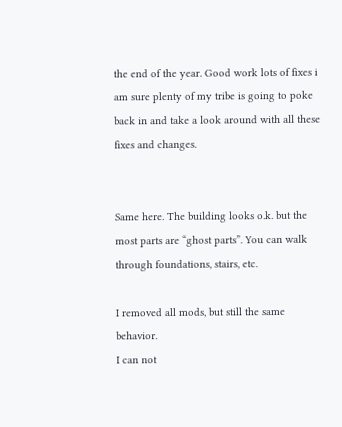the end of the year. Good work lots of fixes i am sure plenty of my tribe is going to poke back in and take a look around with all these fixes and changes.


Same here. The building looks o.k. but the most parts are “ghost parts”. You can walk through foundations, stairs, etc.

I removed all mods, but still the same behavior.
I can not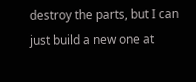destroy the parts, but I can just build a new one at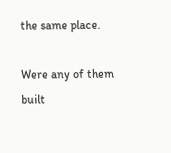the same place.

Were any of them built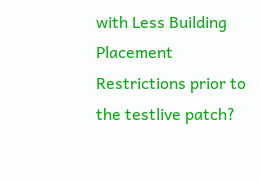with Less Building Placement Restrictions prior to the testlive patch?